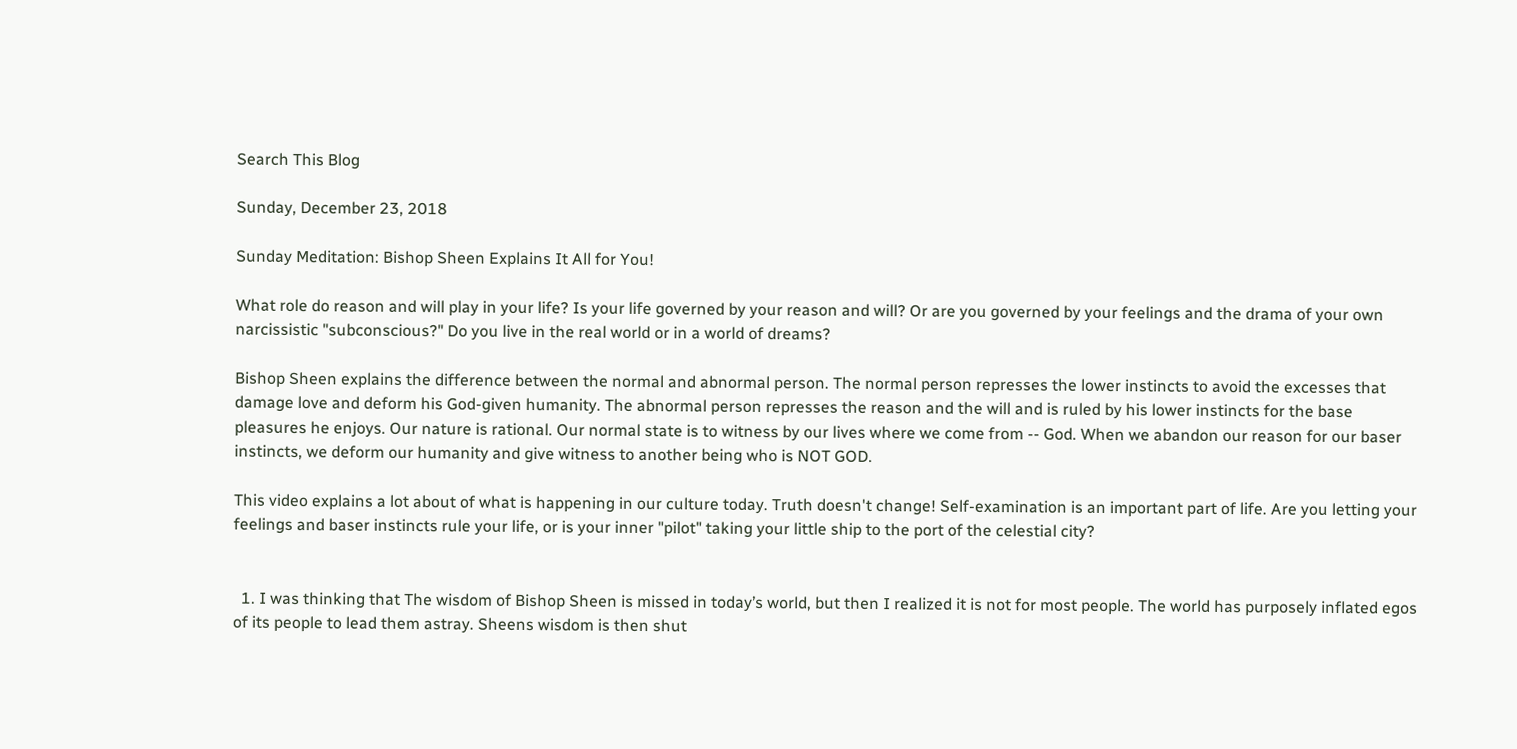Search This Blog

Sunday, December 23, 2018

Sunday Meditation: Bishop Sheen Explains It All for You!

What role do reason and will play in your life? Is your life governed by your reason and will? Or are you governed by your feelings and the drama of your own narcissistic "subconscious?" Do you live in the real world or in a world of dreams?

Bishop Sheen explains the difference between the normal and abnormal person. The normal person represses the lower instincts to avoid the excesses that damage love and deform his God-given humanity. The abnormal person represses the reason and the will and is ruled by his lower instincts for the base pleasures he enjoys. Our nature is rational. Our normal state is to witness by our lives where we come from -- God. When we abandon our reason for our baser instincts, we deform our humanity and give witness to another being who is NOT GOD.

This video explains a lot about of what is happening in our culture today. Truth doesn't change! Self-examination is an important part of life. Are you letting your feelings and baser instincts rule your life, or is your inner "pilot" taking your little ship to the port of the celestial city?


  1. I was thinking that The wisdom of Bishop Sheen is missed in today’s world, but then I realized it is not for most people. The world has purposely inflated egos of its people to lead them astray. Sheens wisdom is then shut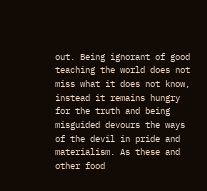out. Being ignorant of good teaching the world does not miss what it does not know, instead it remains hungry for the truth and being misguided devours the ways of the devil in pride and materialism. As these and other food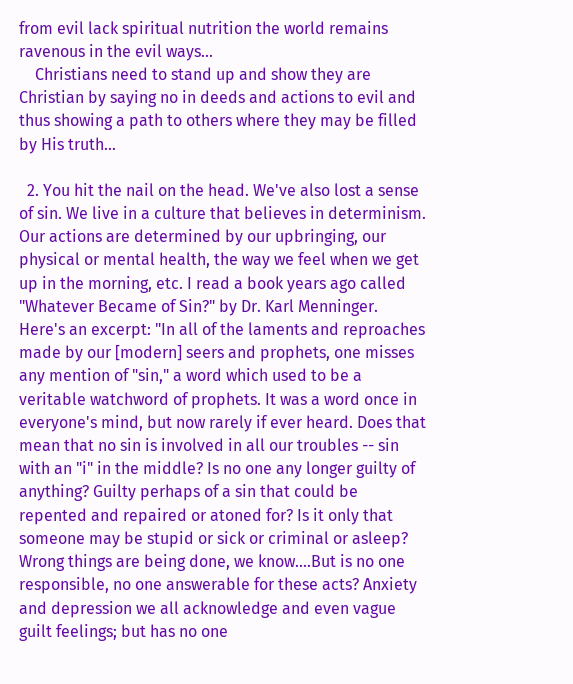from evil lack spiritual nutrition the world remains ravenous in the evil ways...
    Christians need to stand up and show they are Christian by saying no in deeds and actions to evil and thus showing a path to others where they may be filled by His truth...

  2. You hit the nail on the head. We've also lost a sense of sin. We live in a culture that believes in determinism. Our actions are determined by our upbringing, our physical or mental health, the way we feel when we get up in the morning, etc. I read a book years ago called "Whatever Became of Sin?" by Dr. Karl Menninger. Here's an excerpt: "In all of the laments and reproaches made by our [modern] seers and prophets, one misses any mention of "sin," a word which used to be a veritable watchword of prophets. It was a word once in everyone's mind, but now rarely if ever heard. Does that mean that no sin is involved in all our troubles -- sin with an "i" in the middle? Is no one any longer guilty of anything? Guilty perhaps of a sin that could be repented and repaired or atoned for? Is it only that someone may be stupid or sick or criminal or asleep? Wrong things are being done, we know....But is no one responsible, no one answerable for these acts? Anxiety and depression we all acknowledge and even vague guilt feelings; but has no one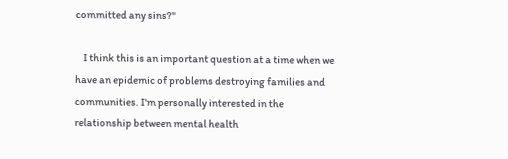committed any sins?"

    I think this is an important question at a time when we have an epidemic of problems destroying families and communities. I'm personally interested in the relationship between mental health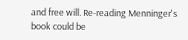and free will. Re-reading Menninger's book could be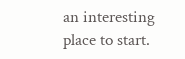an interesting place to start.